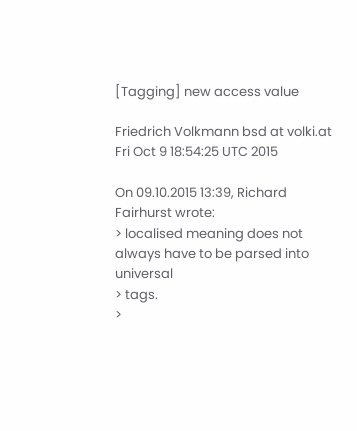[Tagging] new access value

Friedrich Volkmann bsd at volki.at
Fri Oct 9 18:54:25 UTC 2015

On 09.10.2015 13:39, Richard Fairhurst wrote:
> localised meaning does not always have to be parsed into universal
> tags.
>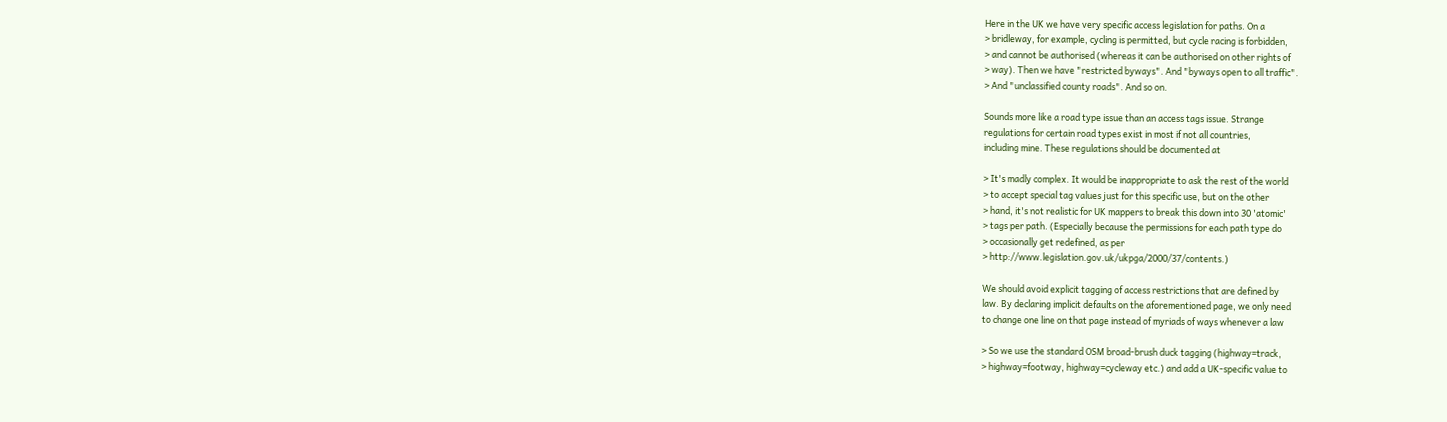Here in the UK we have very specific access legislation for paths. On a
> bridleway, for example, cycling is permitted, but cycle racing is forbidden,
> and cannot be authorised (whereas it can be authorised on other rights of
> way). Then we have "restricted byways". And "byways open to all traffic".
> And "unclassified county roads". And so on.

Sounds more like a road type issue than an access tags issue. Strange
regulations for certain road types exist in most if not all countries,
including mine. These regulations should be documented at

> It's madly complex. It would be inappropriate to ask the rest of the world
> to accept special tag values just for this specific use, but on the other
> hand, it's not realistic for UK mappers to break this down into 30 'atomic'
> tags per path. (Especially because the permissions for each path type do
> occasionally get redefined, as per
> http://www.legislation.gov.uk/ukpga/2000/37/contents.)

We should avoid explicit tagging of access restrictions that are defined by
law. By declaring implicit defaults on the aforementioned page, we only need
to change one line on that page instead of myriads of ways whenever a law

> So we use the standard OSM broad-brush duck tagging (highway=track,
> highway=footway, highway=cycleway etc.) and add a UK-specific value to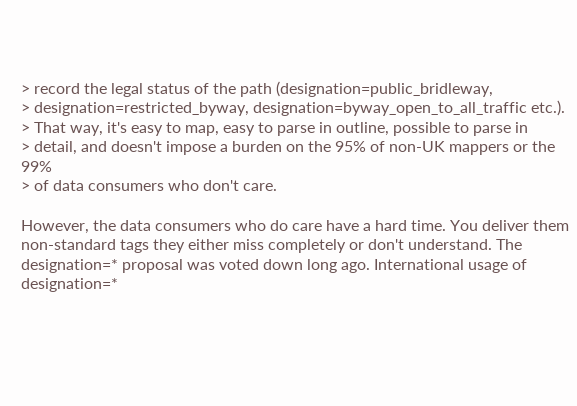> record the legal status of the path (designation=public_bridleway,
> designation=restricted_byway, designation=byway_open_to_all_traffic etc.).
> That way, it's easy to map, easy to parse in outline, possible to parse in
> detail, and doesn't impose a burden on the 95% of non-UK mappers or the 99%
> of data consumers who don't care.

However, the data consumers who do care have a hard time. You deliver them
non-standard tags they either miss completely or don't understand. The
designation=* proposal was voted down long ago. International usage of
designation=*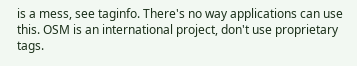is a mess, see taginfo. There's no way applications can use
this. OSM is an international project, don't use proprietary tags.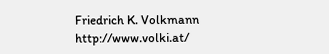Friedrich K. Volkmann       http://www.volki.at/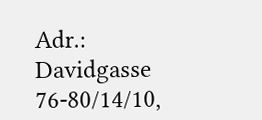Adr.: Davidgasse 76-80/14/10,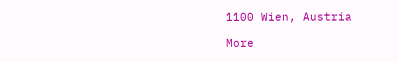1100 Wien, Austria

More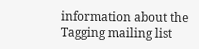information about the Tagging mailing list